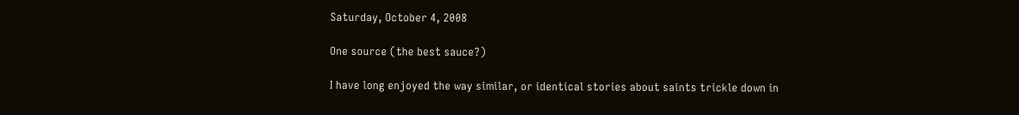Saturday, October 4, 2008

One source (the best sauce?)

I have long enjoyed the way similar, or identical stories about saints trickle down in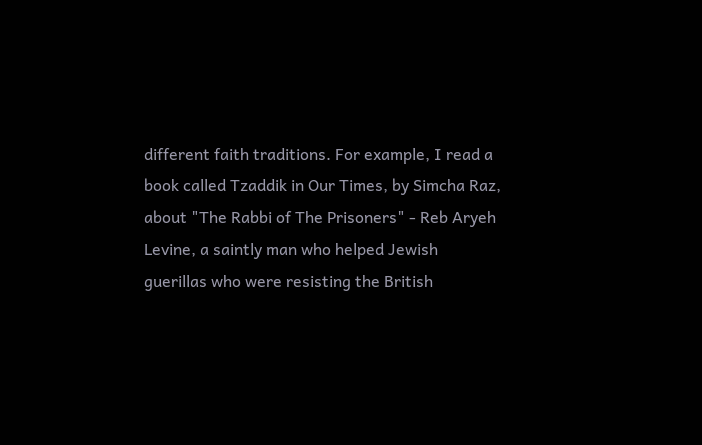different faith traditions. For example, I read a book called Tzaddik in Our Times, by Simcha Raz, about "The Rabbi of The Prisoners" - Reb Aryeh Levine, a saintly man who helped Jewish guerillas who were resisting the British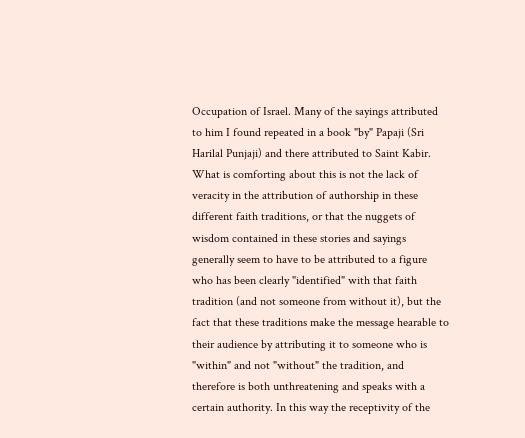Occupation of Israel. Many of the sayings attributed to him I found repeated in a book "by" Papaji (Sri Harilal Punjaji) and there attributed to Saint Kabir. What is comforting about this is not the lack of veracity in the attribution of authorship in these different faith traditions, or that the nuggets of wisdom contained in these stories and sayings generally seem to have to be attributed to a figure who has been clearly "identified" with that faith tradition (and not someone from without it), but the fact that these traditions make the message hearable to their audience by attributing it to someone who is "within" and not "without" the tradition, and therefore is both unthreatening and speaks with a certain authority. In this way the receptivity of the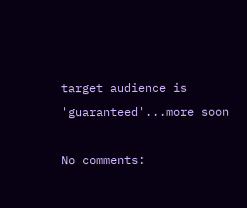target audience is 'guaranteed'...more soon

No comments: